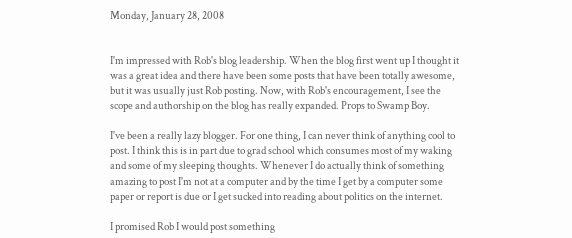Monday, January 28, 2008


I'm impressed with Rob's blog leadership. When the blog first went up I thought it was a great idea and there have been some posts that have been totally awesome, but it was usually just Rob posting. Now, with Rob's encouragement, I see the scope and authorship on the blog has really expanded. Props to Swamp Boy.

I've been a really lazy blogger. For one thing, I can never think of anything cool to post. I think this is in part due to grad school which consumes most of my waking and some of my sleeping thoughts. Whenever I do actually think of something amazing to post I'm not at a computer and by the time I get by a computer some paper or report is due or I get sucked into reading about politics on the internet.

I promised Rob I would post something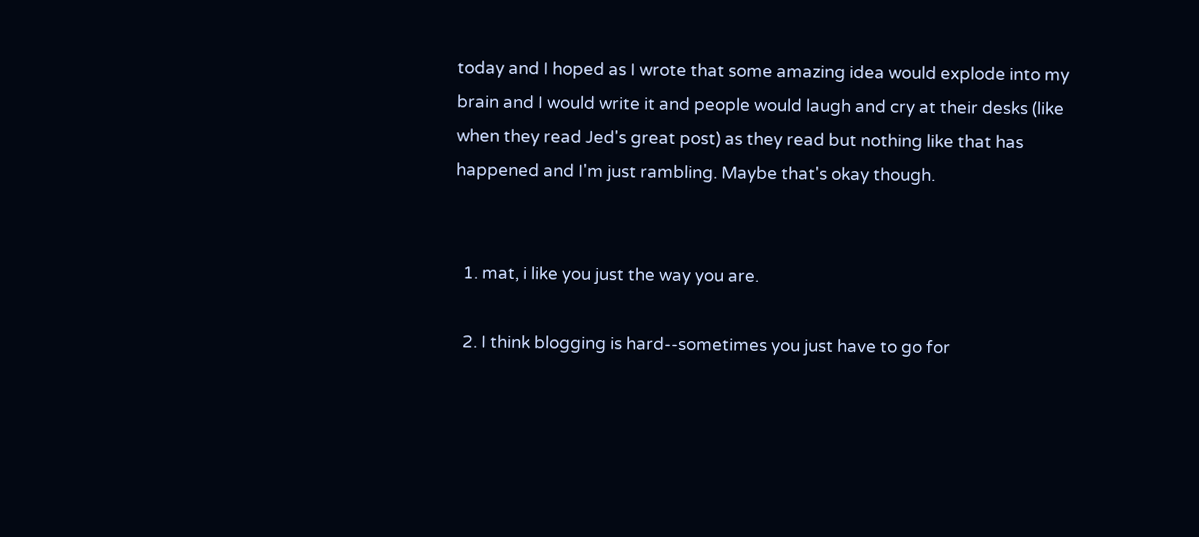today and I hoped as I wrote that some amazing idea would explode into my brain and I would write it and people would laugh and cry at their desks (like when they read Jed's great post) as they read but nothing like that has happened and I'm just rambling. Maybe that's okay though.


  1. mat, i like you just the way you are.

  2. I think blogging is hard--sometimes you just have to go for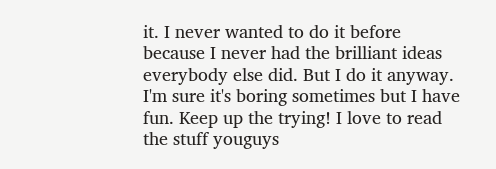it. I never wanted to do it before because I never had the brilliant ideas everybody else did. But I do it anyway. I'm sure it's boring sometimes but I have fun. Keep up the trying! I love to read the stuff youguys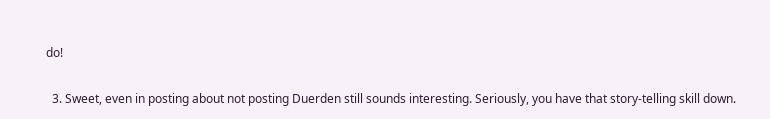do!

  3. Sweet, even in posting about not posting Duerden still sounds interesting. Seriously, you have that story-telling skill down.